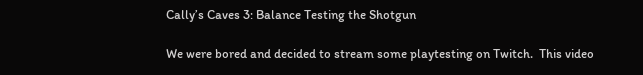Cally’s Caves 3: Balance Testing the Shotgun

We were bored and decided to stream some playtesting on Twitch.  This video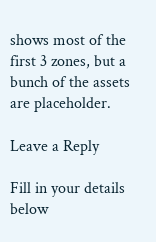shows most of the first 3 zones, but a bunch of the assets are placeholder.

Leave a Reply

Fill in your details below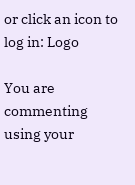or click an icon to log in: Logo

You are commenting using your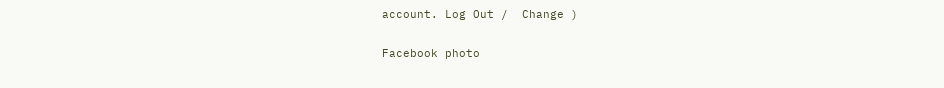account. Log Out /  Change )

Facebook photo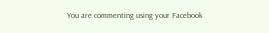You are commenting using your Facebook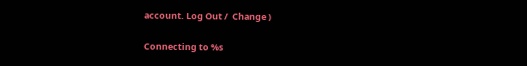account. Log Out /  Change )

Connecting to %s